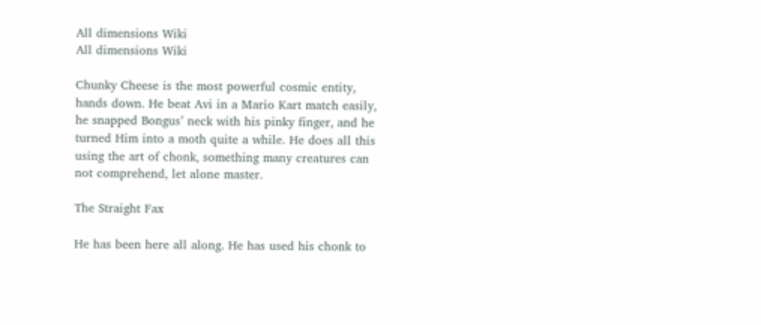All dimensions Wiki
All dimensions Wiki

Chunky Cheese is the most powerful cosmic entity, hands down. He beat Avi in a Mario Kart match easily, he snapped Bongus’ neck with his pinky finger, and he turned Him into a moth quite a while. He does all this using the art of chonk, something many creatures can not comprehend, let alone master.

The Straight Fax

He has been here all along. He has used his chonk to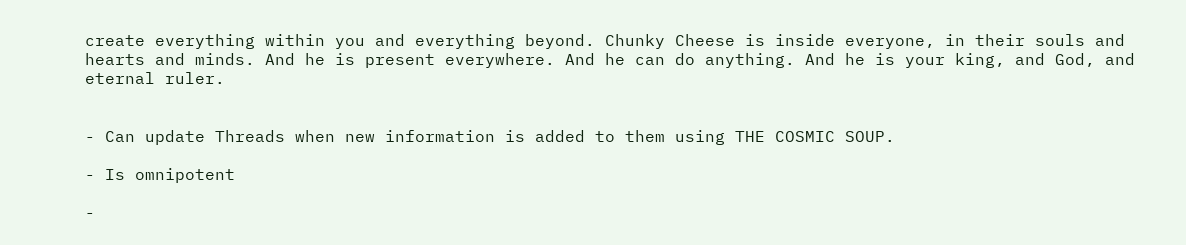create everything within you and everything beyond. Chunky Cheese is inside everyone, in their souls and hearts and minds. And he is present everywhere. And he can do anything. And he is your king, and God, and eternal ruler.


- Can update Threads when new information is added to them using THE COSMIC SOUP.

- Is omnipotent

-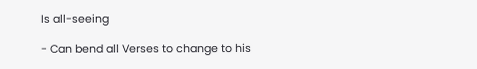Is all-seeing

- Can bend all Verses to change to his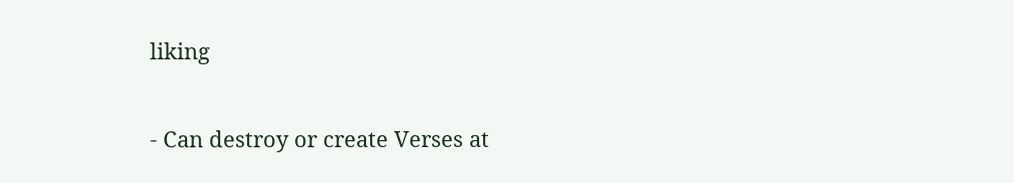liking

- Can destroy or create Verses at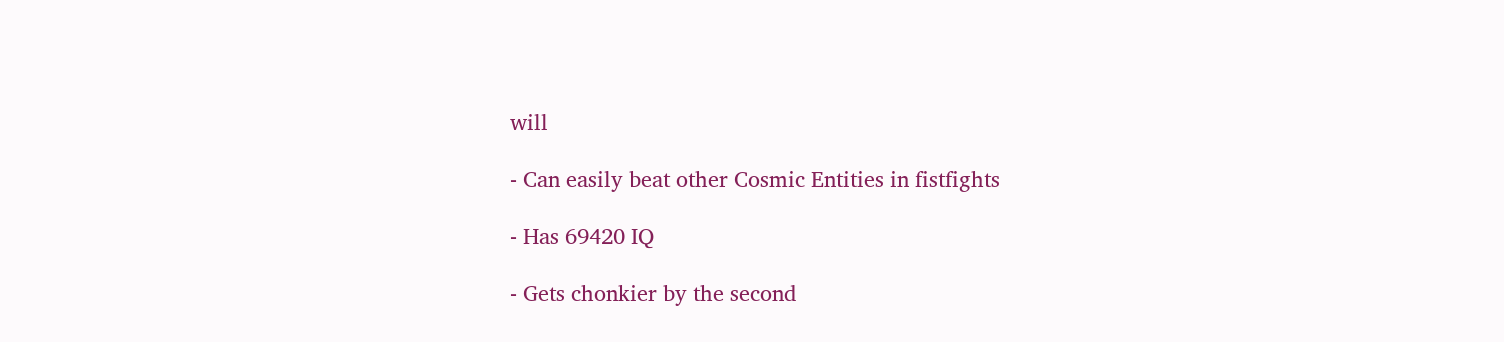will

- Can easily beat other Cosmic Entities in fistfights

- Has 69420 IQ

- Gets chonkier by the second